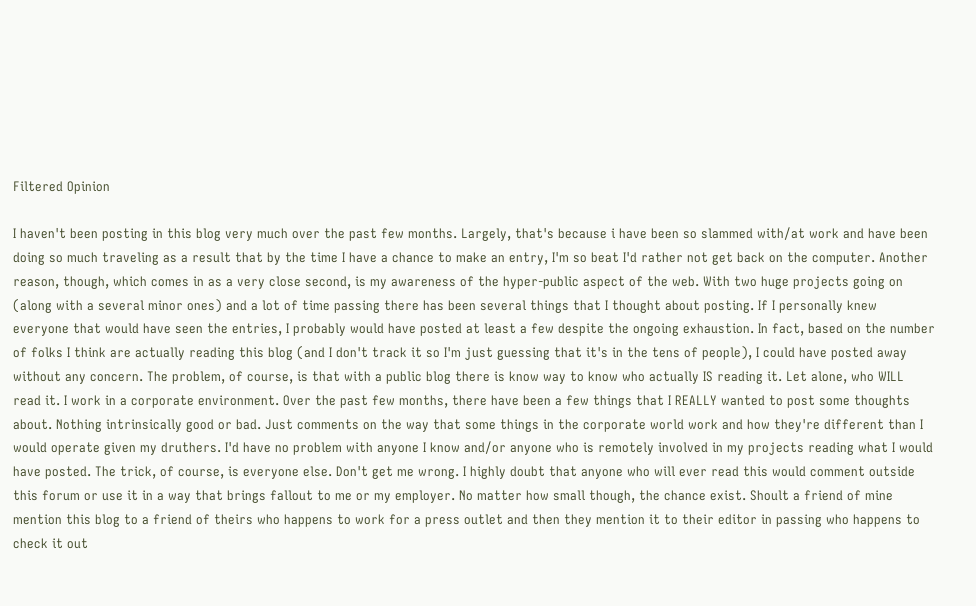Filtered Opinion

I haven't been posting in this blog very much over the past few months. Largely, that's because i have been so slammed with/at work and have been doing so much traveling as a result that by the time I have a chance to make an entry, I'm so beat I'd rather not get back on the computer. Another reason, though, which comes in as a very close second, is my awareness of the hyper-public aspect of the web. With two huge projects going on (along with a several minor ones) and a lot of time passing there has been several things that I thought about posting. If I personally knew everyone that would have seen the entries, I probably would have posted at least a few despite the ongoing exhaustion. In fact, based on the number of folks I think are actually reading this blog (and I don't track it so I'm just guessing that it's in the tens of people), I could have posted away without any concern. The problem, of course, is that with a public blog there is know way to know who actually IS reading it. Let alone, who WILL read it. I work in a corporate environment. Over the past few months, there have been a few things that I REALLY wanted to post some thoughts about. Nothing intrinsically good or bad. Just comments on the way that some things in the corporate world work and how they're different than I would operate given my druthers. I'd have no problem with anyone I know and/or anyone who is remotely involved in my projects reading what I would have posted. The trick, of course, is everyone else. Don't get me wrong. I highly doubt that anyone who will ever read this would comment outside this forum or use it in a way that brings fallout to me or my employer. No matter how small though, the chance exist. Shoult a friend of mine mention this blog to a friend of theirs who happens to work for a press outlet and then they mention it to their editor in passing who happens to check it out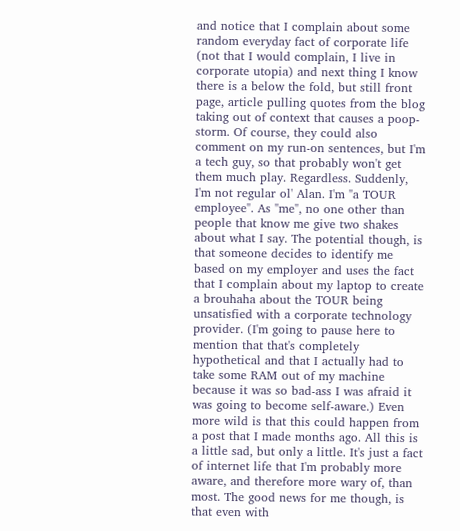and notice that I complain about some random everyday fact of corporate life (not that I would complain, I live in corporate utopia) and next thing I know there is a below the fold, but still front page, article pulling quotes from the blog taking out of context that causes a poop-storm. Of course, they could also comment on my run-on sentences, but I'm a tech guy, so that probably won't get them much play. Regardless. Suddenly, I'm not regular ol' Alan. I'm "a TOUR employee". As "me", no one other than people that know me give two shakes about what I say. The potential though, is that someone decides to identify me based on my employer and uses the fact that I complain about my laptop to create a brouhaha about the TOUR being unsatisfied with a corporate technology provider. (I'm going to pause here to mention that that's completely hypothetical and that I actually had to take some RAM out of my machine because it was so bad-ass I was afraid it was going to become self-aware.) Even more wild is that this could happen from a post that I made months ago. All this is a little sad, but only a little. It's just a fact of internet life that I'm probably more aware, and therefore more wary of, than most. The good news for me though, is that even with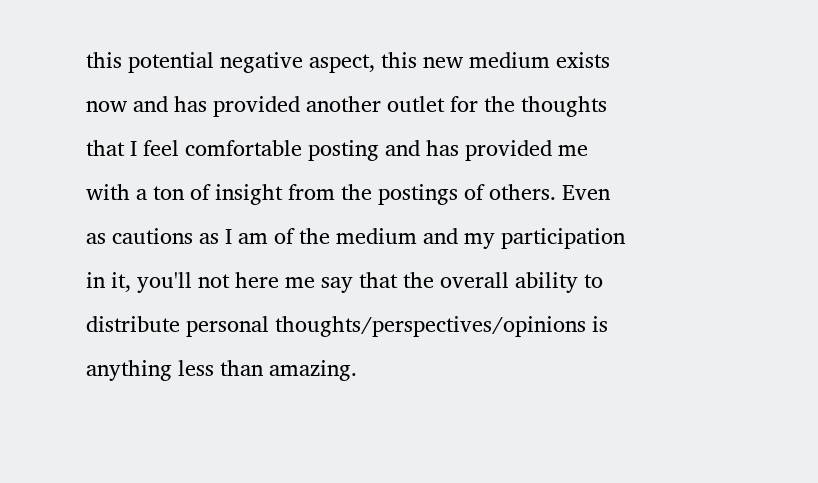this potential negative aspect, this new medium exists now and has provided another outlet for the thoughts that I feel comfortable posting and has provided me with a ton of insight from the postings of others. Even as cautions as I am of the medium and my participation in it, you'll not here me say that the overall ability to distribute personal thoughts/perspectives/opinions is anything less than amazing.